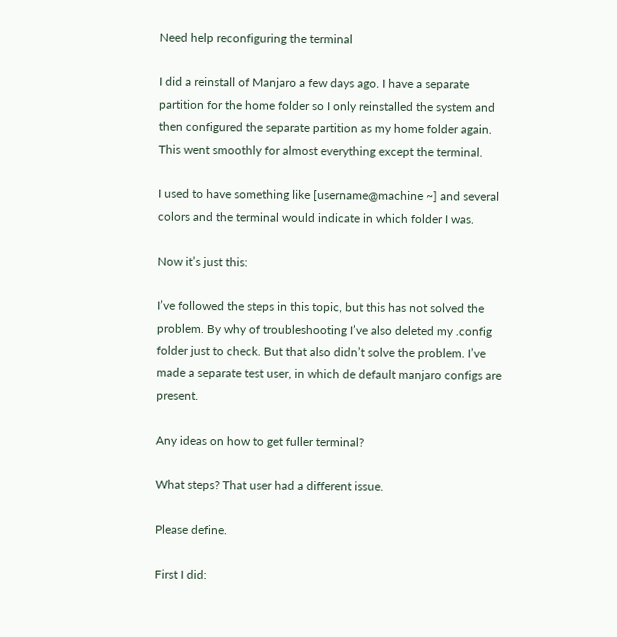Need help reconfiguring the terminal

I did a reinstall of Manjaro a few days ago. I have a separate partition for the home folder so I only reinstalled the system and then configured the separate partition as my home folder again. This went smoothly for almost everything except the terminal.

I used to have something like [username@machine ~] and several colors and the terminal would indicate in which folder I was.

Now it’s just this:

I’ve followed the steps in this topic, but this has not solved the problem. By why of troubleshooting I’ve also deleted my .config folder just to check. But that also didn’t solve the problem. I’ve made a separate test user, in which de default manjaro configs are present.

Any ideas on how to get fuller terminal?

What steps? That user had a different issue.

Please define.

First I did: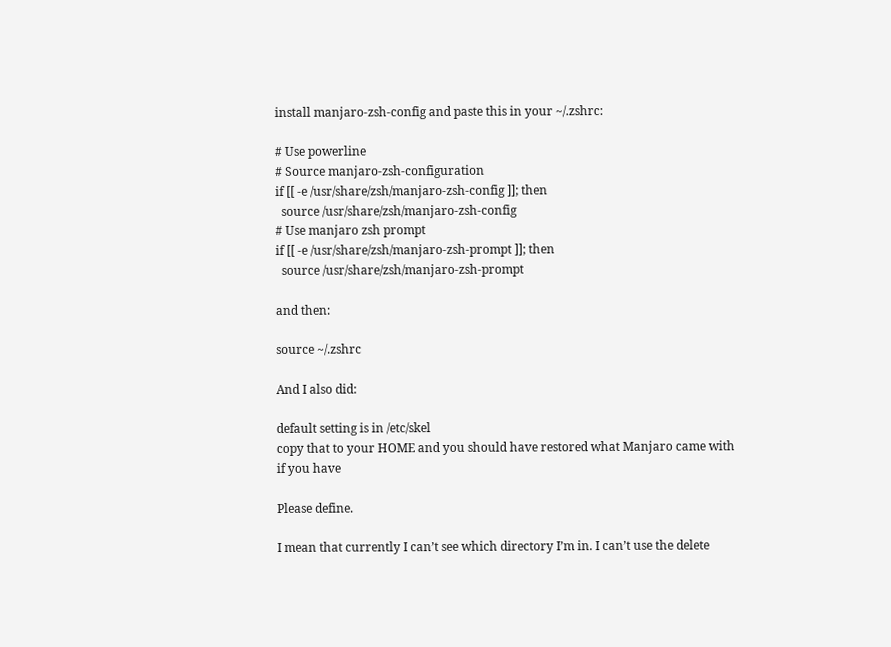install manjaro-zsh-config and paste this in your ~/.zshrc:

# Use powerline
# Source manjaro-zsh-configuration
if [[ -e /usr/share/zsh/manjaro-zsh-config ]]; then
  source /usr/share/zsh/manjaro-zsh-config
# Use manjaro zsh prompt
if [[ -e /usr/share/zsh/manjaro-zsh-prompt ]]; then
  source /usr/share/zsh/manjaro-zsh-prompt

and then:

source ~/.zshrc

And I also did:

default setting is in /etc/skel
copy that to your HOME and you should have restored what Manjaro came with
if you have

Please define.

I mean that currently I can’t see which directory I’m in. I can’t use the delete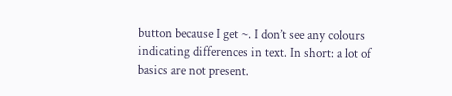button because I get ~. I don’t see any colours indicating differences in text. In short: a lot of basics are not present.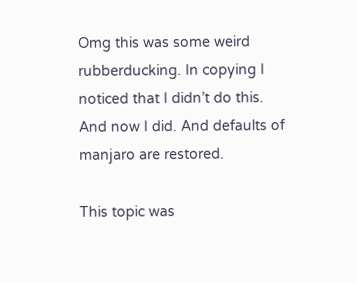Omg this was some weird rubberducking. In copying I noticed that I didn’t do this. And now I did. And defaults of manjaro are restored.

This topic was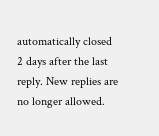automatically closed 2 days after the last reply. New replies are no longer allowed.